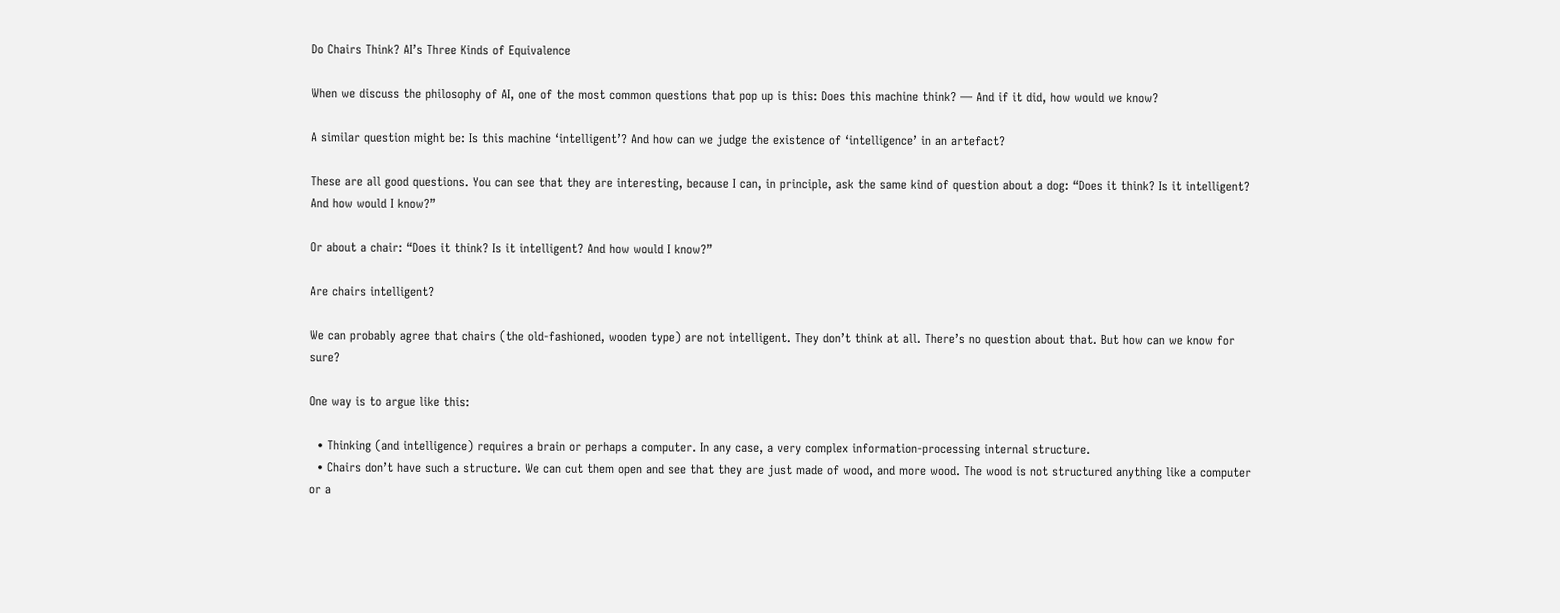Do Chairs Think? AI’s Three Kinds of Equivalence

When we discuss the philosophy of AI, one of the most common questions that pop up is this: Does this machine think? — And if it did, how would we know?

A similar question might be: Is this machine ‘intelligent’? And how can we judge the existence of ‘intelligence’ in an artefact?

These are all good questions. You can see that they are interesting, because I can, in principle, ask the same kind of question about a dog: “Does it think? Is it intelligent? And how would I know?”

Or about a chair: “Does it think? Is it intelligent? And how would I know?”

Are chairs intelligent?

We can probably agree that chairs (the old-fashioned, wooden type) are not intelligent. They don’t think at all. There’s no question about that. But how can we know for sure?

One way is to argue like this:

  • Thinking (and intelligence) requires a brain or perhaps a computer. In any case, a very complex information-processing internal structure.
  • Chairs don’t have such a structure. We can cut them open and see that they are just made of wood, and more wood. The wood is not structured anything like a computer or a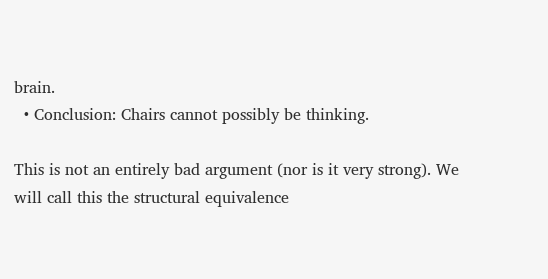brain.
  • Conclusion: Chairs cannot possibly be thinking.

This is not an entirely bad argument (nor is it very strong). We will call this the structural equivalence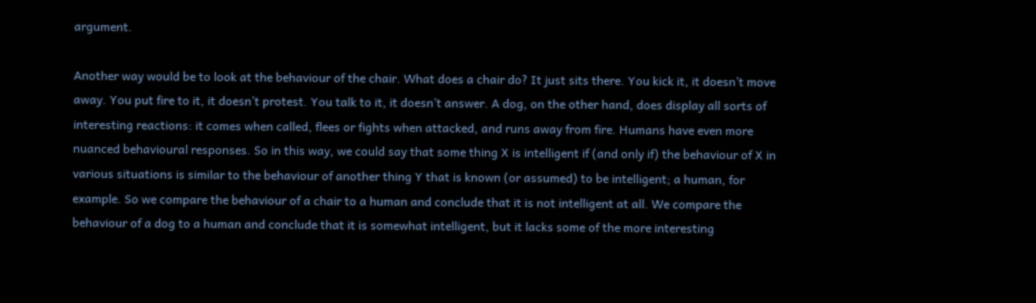argument.

Another way would be to look at the behaviour of the chair. What does a chair do? It just sits there. You kick it, it doesn’t move away. You put fire to it, it doesn’t protest. You talk to it, it doesn’t answer. A dog, on the other hand, does display all sorts of interesting reactions: it comes when called, flees or fights when attacked, and runs away from fire. Humans have even more nuanced behavioural responses. So in this way, we could say that some thing X is intelligent if (and only if) the behaviour of X in various situations is similar to the behaviour of another thing Y that is known (or assumed) to be intelligent; a human, for example. So we compare the behaviour of a chair to a human and conclude that it is not intelligent at all. We compare the behaviour of a dog to a human and conclude that it is somewhat intelligent, but it lacks some of the more interesting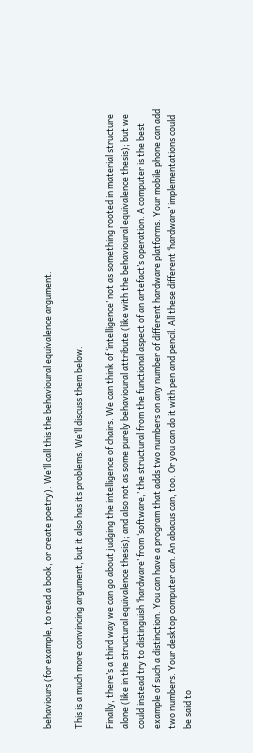behaviours (for example, to read a book, or create poetry). We’ll call this the behavioural equivalence argument.

This is a much more convincing argument, but it also has its problems. We’ll discuss them below.

Finally, there’s a third way we can go about judging the intelligence of chairs. We can think of ‘intelligence’ not as something rooted in material structure alone (like in the structural equivalence thesis); and also not as some purely behavioural attribute (like with the behavioural equivalence thesis); but we could instead try to distinguish ‘hardware’ from ‘software,’ the structural from the functional aspect of an artefact’s operation. A computer is the best example of such a distinction. You can have a program that adds two numbers on any number of different hardware platforms. Your mobile phone can add two numbers. Your desktop computer can. An abacus can, too. Or you can do it with pen and pencil. All these different ‘hardware’ implementations could be said to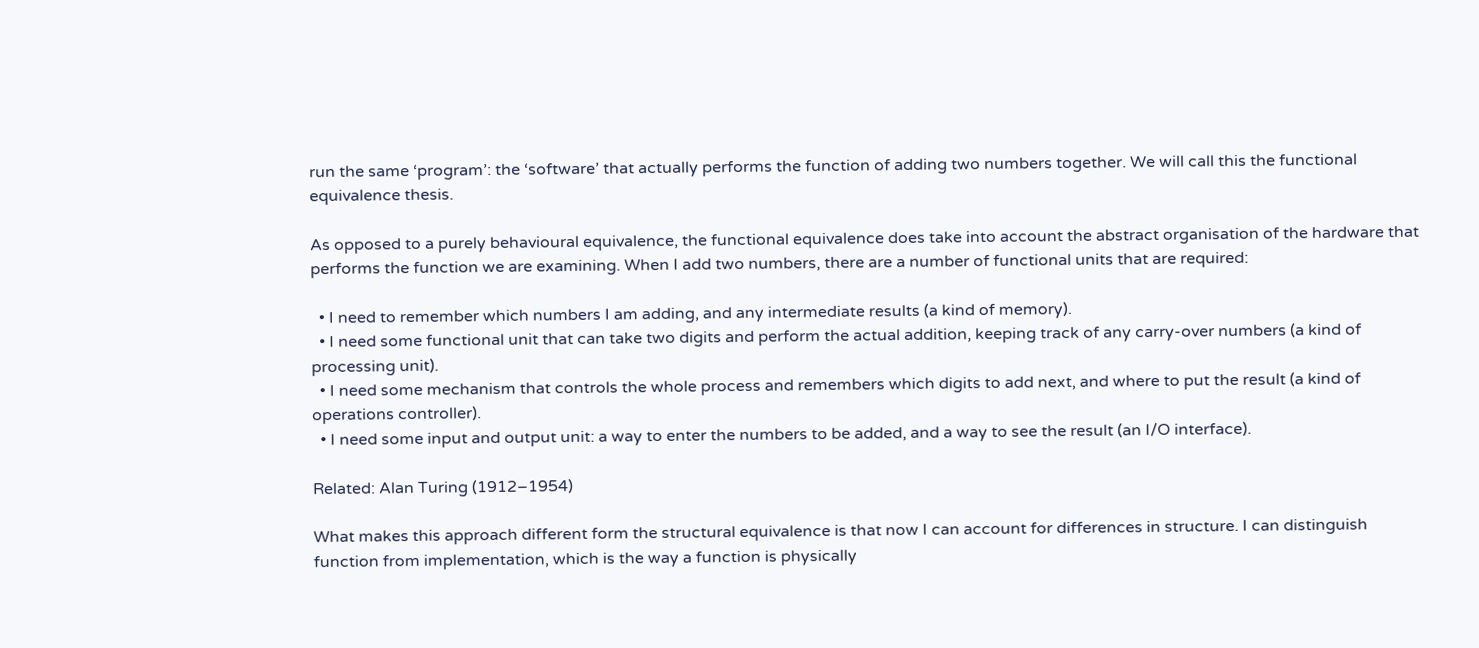run the same ‘program’: the ‘software’ that actually performs the function of adding two numbers together. We will call this the functional equivalence thesis.

As opposed to a purely behavioural equivalence, the functional equivalence does take into account the abstract organisation of the hardware that performs the function we are examining. When I add two numbers, there are a number of functional units that are required:

  • I need to remember which numbers I am adding, and any intermediate results (a kind of memory).
  • I need some functional unit that can take two digits and perform the actual addition, keeping track of any carry-over numbers (a kind of processing unit).
  • I need some mechanism that controls the whole process and remembers which digits to add next, and where to put the result (a kind of operations controller).
  • I need some input and output unit: a way to enter the numbers to be added, and a way to see the result (an I/O interface).

Related: Alan Turing (1912–1954)

What makes this approach different form the structural equivalence is that now I can account for differences in structure. I can distinguish function from implementation, which is the way a function is physically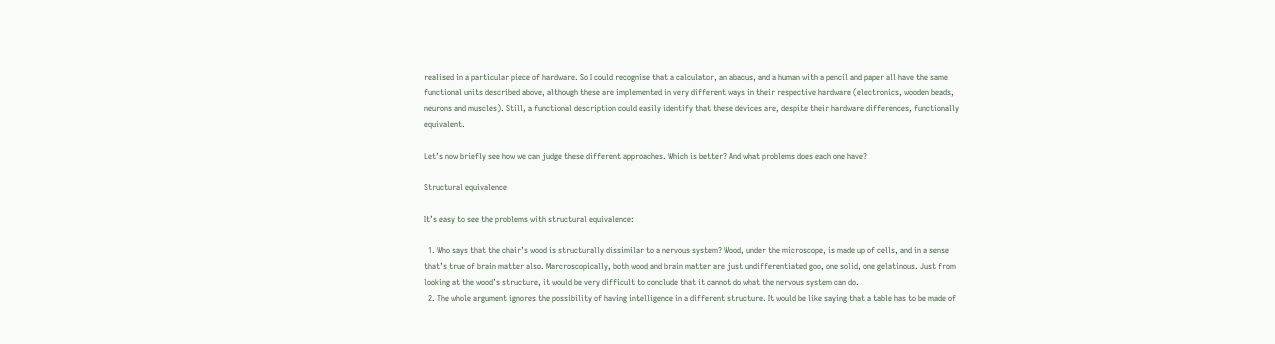realised in a particular piece of hardware. So I could recognise that a calculator, an abacus, and a human with a pencil and paper all have the same functional units described above, although these are implemented in very different ways in their respective hardware (electronics, wooden beads, neurons and muscles). Still, a functional description could easily identify that these devices are, despite their hardware differences, functionally equivalent.

Let’s now briefly see how we can judge these different approaches. Which is better? And what problems does each one have?

Structural equivalence

It’s easy to see the problems with structural equivalence:

  1. Who says that the chair’s wood is structurally dissimilar to a nervous system? Wood, under the microscope, is made up of cells, and in a sense that’s true of brain matter also. Marcroscopically, both wood and brain matter are just undifferentiated goo, one solid, one gelatinous. Just from looking at the wood’s structure, it would be very difficult to conclude that it cannot do what the nervous system can do.
  2. The whole argument ignores the possibility of having intelligence in a different structure. It would be like saying that a table has to be made of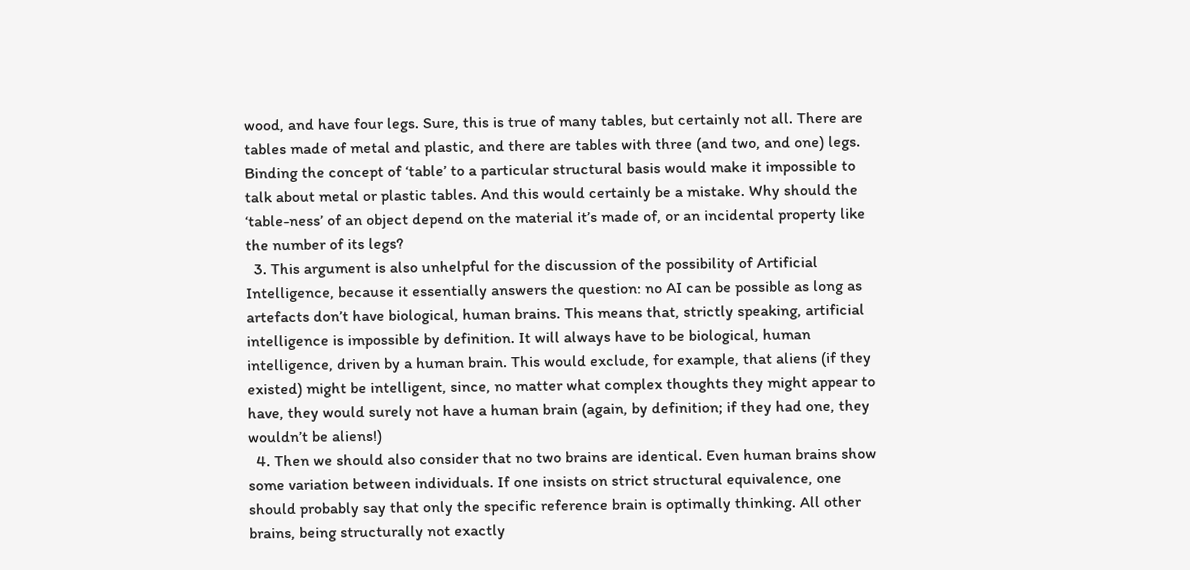wood, and have four legs. Sure, this is true of many tables, but certainly not all. There are tables made of metal and plastic, and there are tables with three (and two, and one) legs. Binding the concept of ‘table’ to a particular structural basis would make it impossible to talk about metal or plastic tables. And this would certainly be a mistake. Why should the ‘table-ness’ of an object depend on the material it’s made of, or an incidental property like the number of its legs?
  3. This argument is also unhelpful for the discussion of the possibility of Artificial Intelligence, because it essentially answers the question: no AI can be possible as long as artefacts don’t have biological, human brains. This means that, strictly speaking, artificial intelligence is impossible by definition. It will always have to be biological, human intelligence, driven by a human brain. This would exclude, for example, that aliens (if they existed) might be intelligent, since, no matter what complex thoughts they might appear to have, they would surely not have a human brain (again, by definition; if they had one, they wouldn’t be aliens!)
  4. Then we should also consider that no two brains are identical. Even human brains show some variation between individuals. If one insists on strict structural equivalence, one should probably say that only the specific reference brain is optimally thinking. All other brains, being structurally not exactly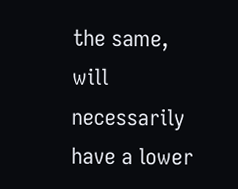the same, will necessarily have a lower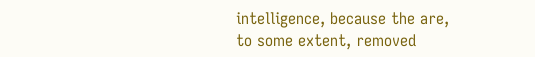intelligence, because the are, to some extent, removed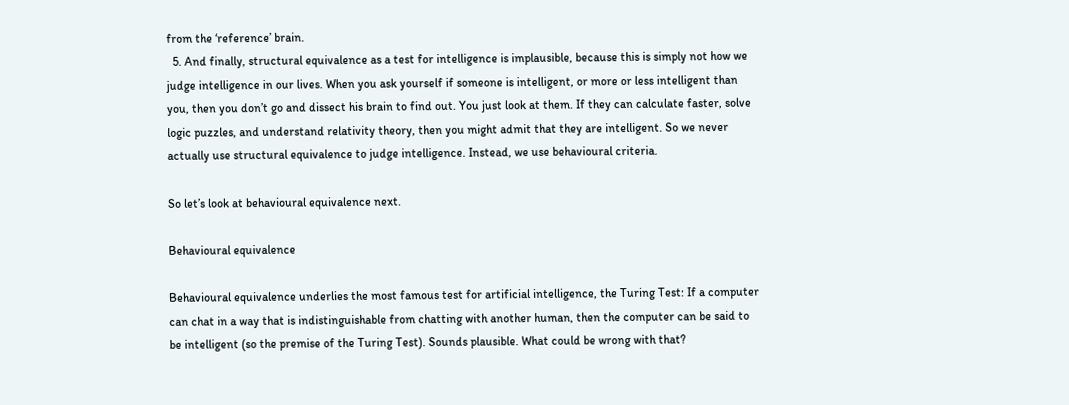from the ‘reference’ brain.
  5. And finally, structural equivalence as a test for intelligence is implausible, because this is simply not how we judge intelligence in our lives. When you ask yourself if someone is intelligent, or more or less intelligent than you, then you don’t go and dissect his brain to find out. You just look at them. If they can calculate faster, solve logic puzzles, and understand relativity theory, then you might admit that they are intelligent. So we never actually use structural equivalence to judge intelligence. Instead, we use behavioural criteria.

So let’s look at behavioural equivalence next.

Behavioural equivalence

Behavioural equivalence underlies the most famous test for artificial intelligence, the Turing Test: If a computer can chat in a way that is indistinguishable from chatting with another human, then the computer can be said to be intelligent (so the premise of the Turing Test). Sounds plausible. What could be wrong with that?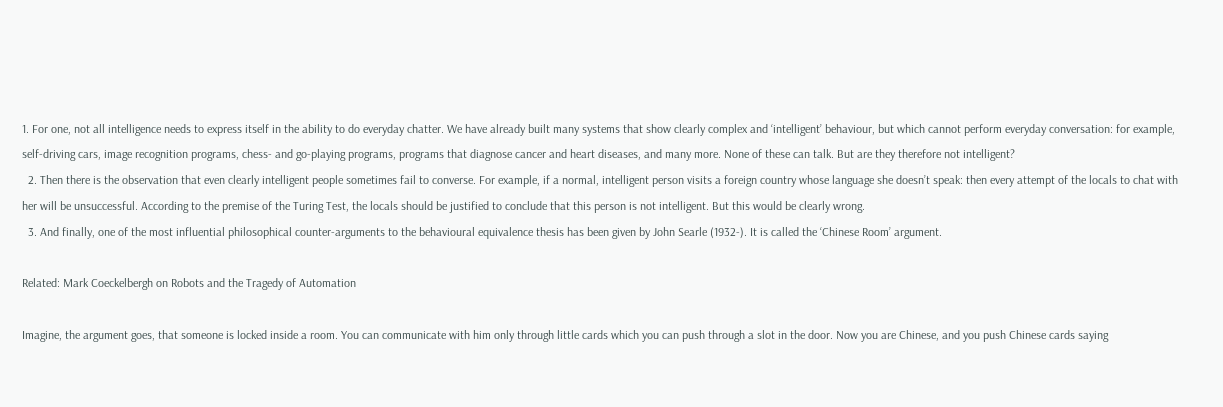1. For one, not all intelligence needs to express itself in the ability to do everyday chatter. We have already built many systems that show clearly complex and ‘intelligent’ behaviour, but which cannot perform everyday conversation: for example, self-driving cars, image recognition programs, chess- and go-playing programs, programs that diagnose cancer and heart diseases, and many more. None of these can talk. But are they therefore not intelligent?
  2. Then there is the observation that even clearly intelligent people sometimes fail to converse. For example, if a normal, intelligent person visits a foreign country whose language she doesn’t speak: then every attempt of the locals to chat with her will be unsuccessful. According to the premise of the Turing Test, the locals should be justified to conclude that this person is not intelligent. But this would be clearly wrong.
  3. And finally, one of the most influential philosophical counter-arguments to the behavioural equivalence thesis has been given by John Searle (1932-). It is called the ‘Chinese Room’ argument.

Related: Mark Coeckelbergh on Robots and the Tragedy of Automation

Imagine, the argument goes, that someone is locked inside a room. You can communicate with him only through little cards which you can push through a slot in the door. Now you are Chinese, and you push Chinese cards saying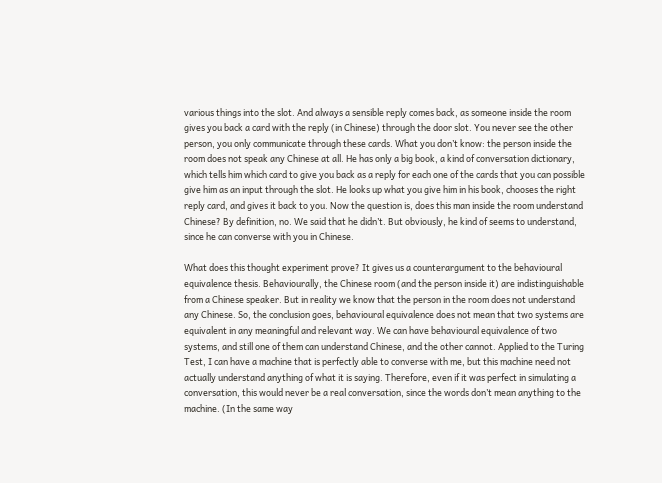various things into the slot. And always a sensible reply comes back, as someone inside the room gives you back a card with the reply (in Chinese) through the door slot. You never see the other person, you only communicate through these cards. What you don’t know: the person inside the room does not speak any Chinese at all. He has only a big book, a kind of conversation dictionary, which tells him which card to give you back as a reply for each one of the cards that you can possible give him as an input through the slot. He looks up what you give him in his book, chooses the right reply card, and gives it back to you. Now the question is, does this man inside the room understand Chinese? By definition, no. We said that he didn’t. But obviously, he kind of seems to understand, since he can converse with you in Chinese.

What does this thought experiment prove? It gives us a counterargument to the behavioural equivalence thesis. Behaviourally, the Chinese room (and the person inside it) are indistinguishable from a Chinese speaker. But in reality we know that the person in the room does not understand any Chinese. So, the conclusion goes, behavioural equivalence does not mean that two systems are equivalent in any meaningful and relevant way. We can have behavioural equivalence of two systems, and still one of them can understand Chinese, and the other cannot. Applied to the Turing Test, I can have a machine that is perfectly able to converse with me, but this machine need not actually understand anything of what it is saying. Therefore, even if it was perfect in simulating a conversation, this would never be a real conversation, since the words don’t mean anything to the machine. (In the same way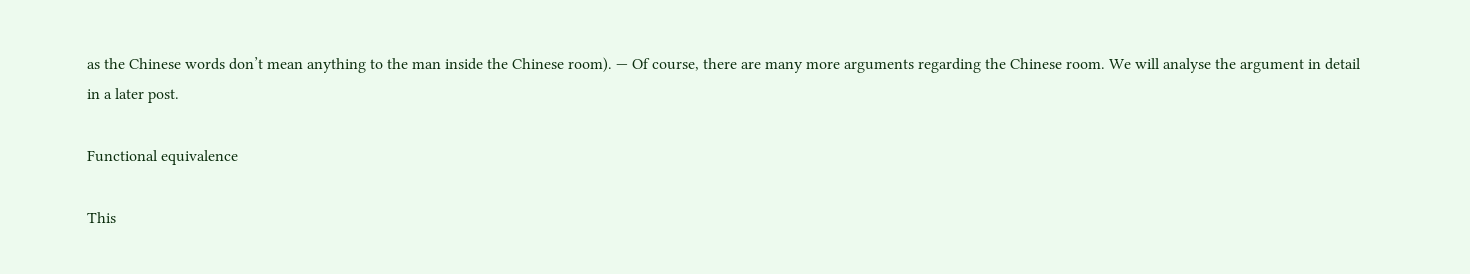as the Chinese words don’t mean anything to the man inside the Chinese room). — Of course, there are many more arguments regarding the Chinese room. We will analyse the argument in detail in a later post.

Functional equivalence

This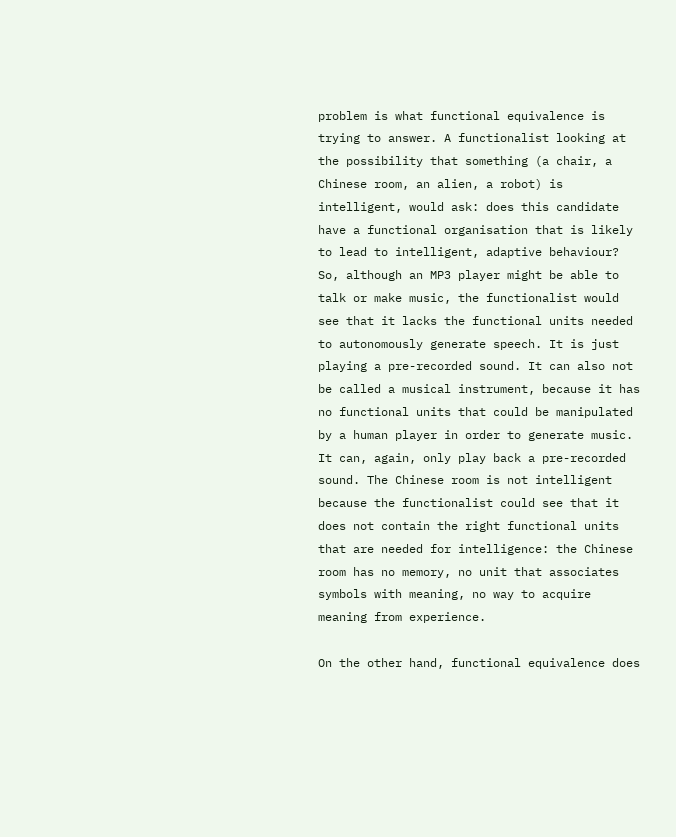problem is what functional equivalence is trying to answer. A functionalist looking at the possibility that something (a chair, a Chinese room, an alien, a robot) is intelligent, would ask: does this candidate have a functional organisation that is likely to lead to intelligent, adaptive behaviour? So, although an MP3 player might be able to talk or make music, the functionalist would see that it lacks the functional units needed to autonomously generate speech. It is just playing a pre-recorded sound. It can also not be called a musical instrument, because it has no functional units that could be manipulated by a human player in order to generate music. It can, again, only play back a pre-recorded sound. The Chinese room is not intelligent because the functionalist could see that it does not contain the right functional units that are needed for intelligence: the Chinese room has no memory, no unit that associates symbols with meaning, no way to acquire meaning from experience.

On the other hand, functional equivalence does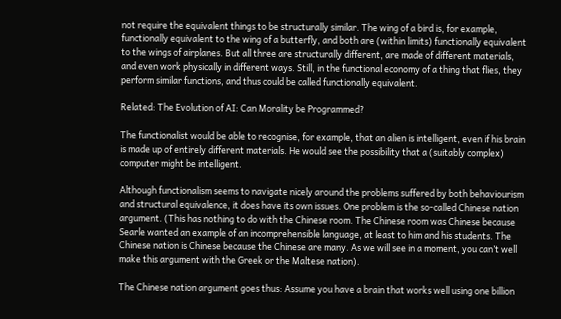not require the equivalent things to be structurally similar. The wing of a bird is, for example, functionally equivalent to the wing of a butterfly, and both are (within limits) functionally equivalent to the wings of airplanes. But all three are structurally different, are made of different materials, and even work physically in different ways. Still, in the functional economy of a thing that flies, they perform similar functions, and thus could be called functionally equivalent.

Related: The Evolution of AI: Can Morality be Programmed?

The functionalist would be able to recognise, for example, that an alien is intelligent, even if his brain is made up of entirely different materials. He would see the possibility that a (suitably complex) computer might be intelligent.

Although functionalism seems to navigate nicely around the problems suffered by both behaviourism and structural equivalence, it does have its own issues. One problem is the so-called Chinese nation argument. (This has nothing to do with the Chinese room. The Chinese room was Chinese because Searle wanted an example of an incomprehensible language, at least to him and his students. The Chinese nation is Chinese because the Chinese are many. As we will see in a moment, you can’t well make this argument with the Greek or the Maltese nation).

The Chinese nation argument goes thus: Assume you have a brain that works well using one billion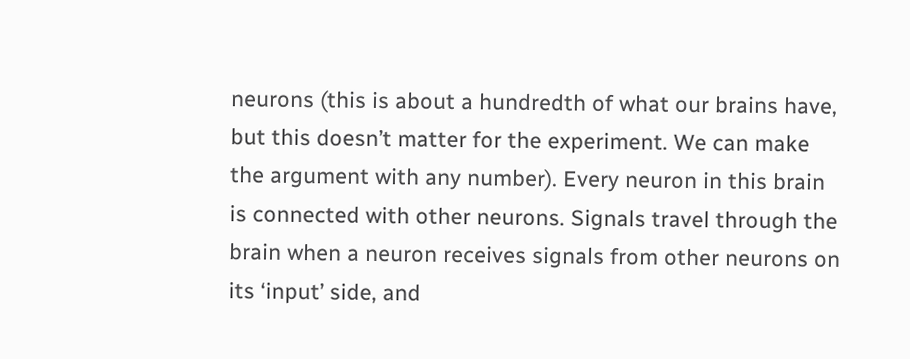neurons (this is about a hundredth of what our brains have, but this doesn’t matter for the experiment. We can make the argument with any number). Every neuron in this brain is connected with other neurons. Signals travel through the brain when a neuron receives signals from other neurons on its ‘input’ side, and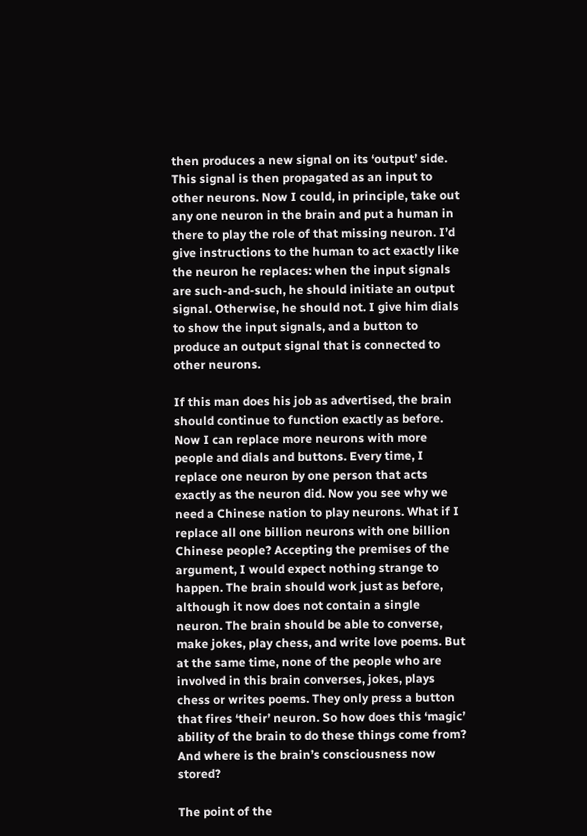then produces a new signal on its ‘output’ side. This signal is then propagated as an input to other neurons. Now I could, in principle, take out any one neuron in the brain and put a human in there to play the role of that missing neuron. I’d give instructions to the human to act exactly like the neuron he replaces: when the input signals are such-and-such, he should initiate an output signal. Otherwise, he should not. I give him dials to show the input signals, and a button to produce an output signal that is connected to other neurons.

If this man does his job as advertised, the brain should continue to function exactly as before. Now I can replace more neurons with more people and dials and buttons. Every time, I replace one neuron by one person that acts exactly as the neuron did. Now you see why we need a Chinese nation to play neurons. What if I replace all one billion neurons with one billion Chinese people? Accepting the premises of the argument, I would expect nothing strange to happen. The brain should work just as before, although it now does not contain a single neuron. The brain should be able to converse, make jokes, play chess, and write love poems. But at the same time, none of the people who are involved in this brain converses, jokes, plays chess or writes poems. They only press a button that fires ‘their’ neuron. So how does this ‘magic’ ability of the brain to do these things come from? And where is the brain’s consciousness now stored?

The point of the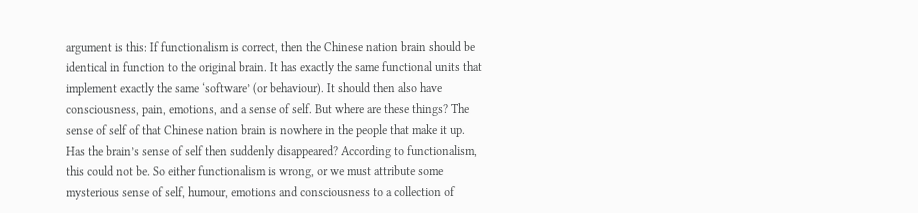argument is this: If functionalism is correct, then the Chinese nation brain should be identical in function to the original brain. It has exactly the same functional units that implement exactly the same ‘software’ (or behaviour). It should then also have consciousness, pain, emotions, and a sense of self. But where are these things? The sense of self of that Chinese nation brain is nowhere in the people that make it up. Has the brain’s sense of self then suddenly disappeared? According to functionalism, this could not be. So either functionalism is wrong, or we must attribute some mysterious sense of self, humour, emotions and consciousness to a collection of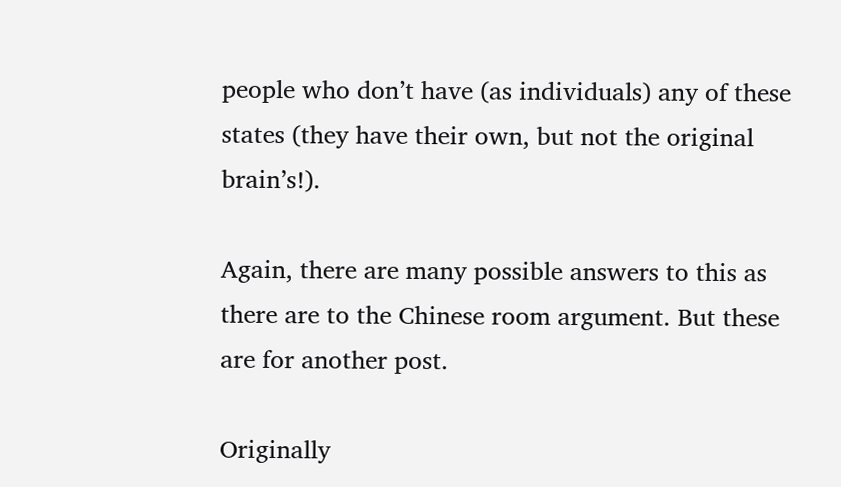people who don’t have (as individuals) any of these states (they have their own, but not the original brain’s!).

Again, there are many possible answers to this as there are to the Chinese room argument. But these are for another post.

Originally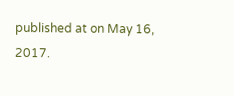published at on May 16, 2017.